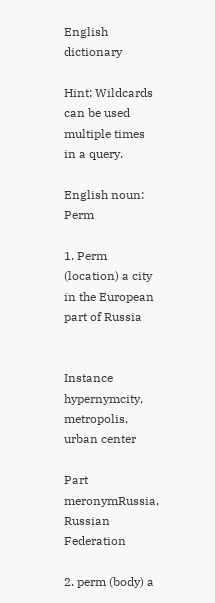English dictionary

Hint: Wildcards can be used multiple times in a query.

English noun: Perm

1. Perm (location) a city in the European part of Russia


Instance hypernymcity, metropolis, urban center

Part meronymRussia, Russian Federation

2. perm (body) a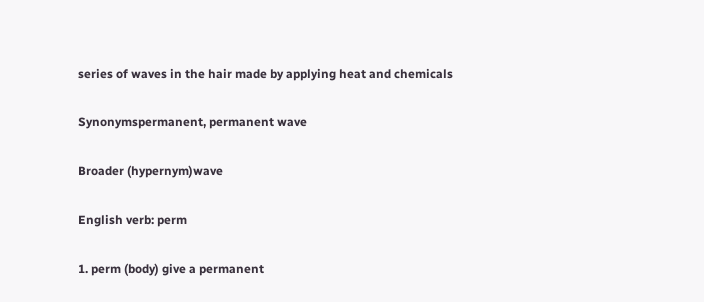series of waves in the hair made by applying heat and chemicals

Synonymspermanent, permanent wave

Broader (hypernym)wave

English verb: perm

1. perm (body) give a permanent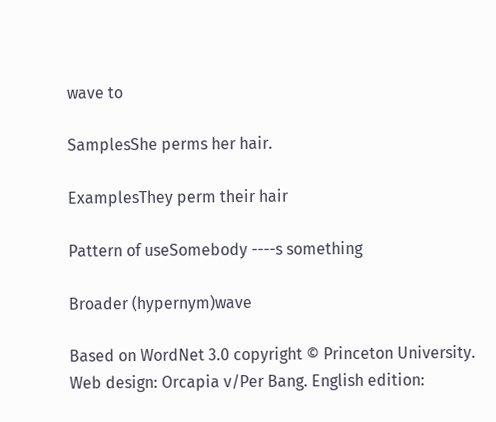wave to

SamplesShe perms her hair.

ExamplesThey perm their hair

Pattern of useSomebody ----s something

Broader (hypernym)wave

Based on WordNet 3.0 copyright © Princeton University.
Web design: Orcapia v/Per Bang. English edition: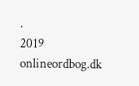.
2019 onlineordbog.dk